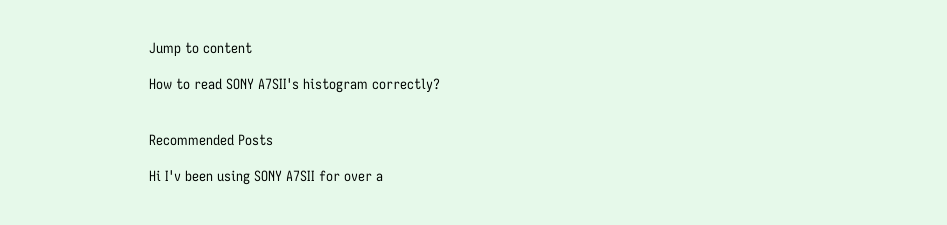Jump to content

How to read SONY A7SII's histogram correctly?


Recommended Posts

Hi I'v been using SONY A7SII for over a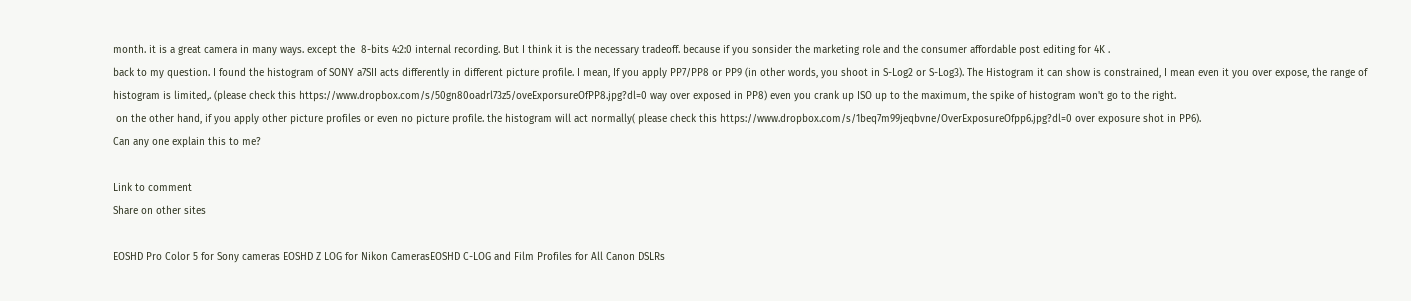month. it is a great camera in many ways. except the  8-bits 4:2:0 internal recording. But I think it is the necessary tradeoff. because if you sonsider the marketing role and the consumer affordable post editing for 4K .
back to my question. I found the histogram of SONY a7SII acts differently in different picture profile. I mean, If you apply PP7/PP8 or PP9 (in other words, you shoot in S-Log2 or S-Log3). The Histogram it can show is constrained, I mean even it you over expose, the range of histogram is limited,. (please check this https://www.dropbox.com/s/50gn80oadrl73z5/oveExporsureOfPP8.jpg?dl=0 way over exposed in PP8) even you crank up ISO up to the maximum, the spike of histogram won't go to the right.
 on the other hand, if you apply other picture profiles or even no picture profile. the histogram will act normally( please check this https://www.dropbox.com/s/1beq7m99jeqbvne/OverExposureOfpp6.jpg?dl=0 over exposure shot in PP6).
Can any one explain this to me?

Link to comment
Share on other sites

EOSHD Pro Color 5 for Sony cameras EOSHD Z LOG for Nikon CamerasEOSHD C-LOG and Film Profiles for All Canon DSLRs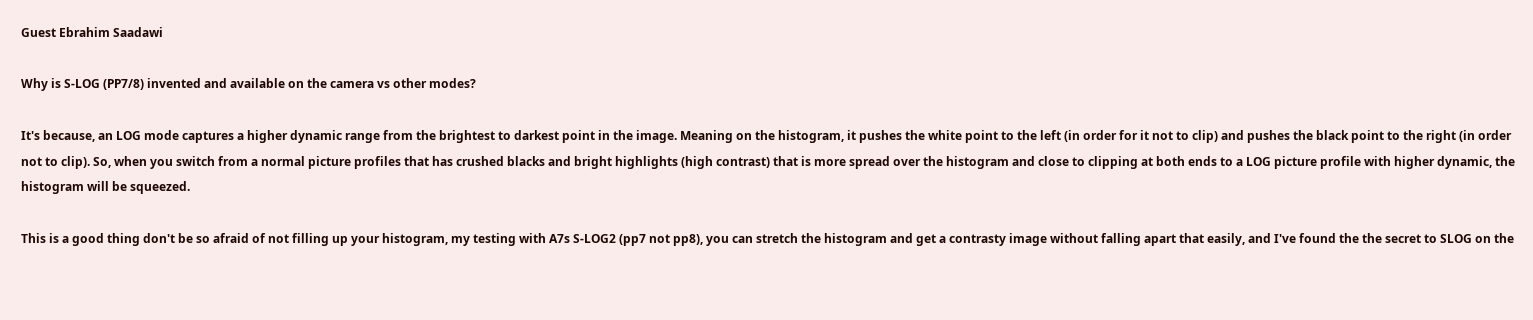Guest Ebrahim Saadawi

Why is S-LOG (PP7/8) invented and available on the camera vs other modes?

It's because, an LOG mode captures a higher dynamic range from the brightest to darkest point in the image. Meaning on the histogram, it pushes the white point to the left (in order for it not to clip) and pushes the black point to the right (in order not to clip). So, when you switch from a normal picture profiles that has crushed blacks and bright highlights (high contrast) that is more spread over the histogram and close to clipping at both ends to a LOG picture profile with higher dynamic, the histogram will be squeezed.

This is a good thing don't be so afraid of not filling up your histogram, my testing with A7s S-LOG2 (pp7 not pp8), you can stretch the histogram and get a contrasty image without falling apart that easily, and I've found the the secret to SLOG on the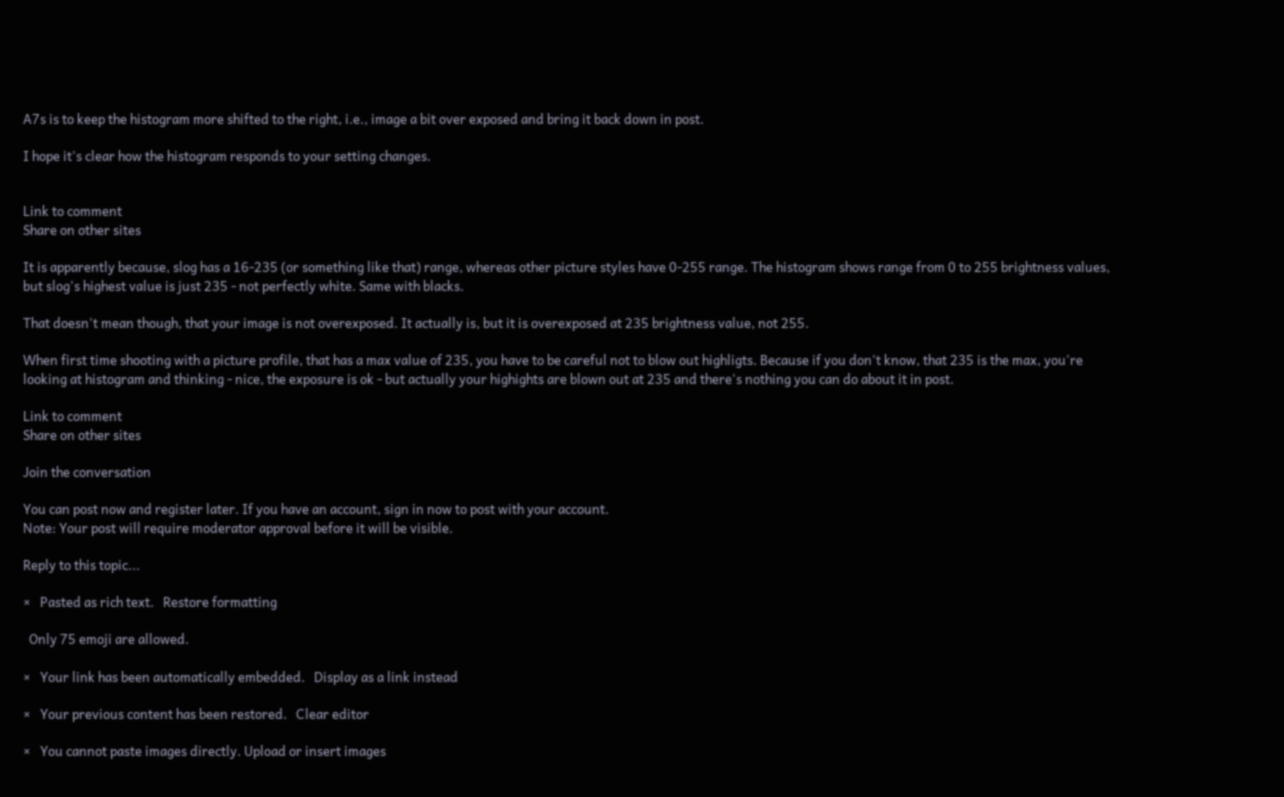A7s is to keep the histogram more shifted to the right, i.e., image a bit over exposed and bring it back down in post.

I hope it's clear how the histogram responds to your setting changes.


Link to comment
Share on other sites

It is apparently because, slog has a 16-235 (or something like that) range, whereas other picture styles have 0-255 range. The histogram shows range from 0 to 255 brightness values, but slog's highest value is just 235 - not perfectly white. Same with blacks.

That doesn't mean though, that your image is not overexposed. It actually is, but it is overexposed at 235 brightness value, not 255.

When first time shooting with a picture profile, that has a max value of 235, you have to be careful not to blow out highligts. Because if you don't know, that 235 is the max, you're looking at histogram and thinking - nice, the exposure is ok - but actually your highights are blown out at 235 and there's nothing you can do about it in post.

Link to comment
Share on other sites

Join the conversation

You can post now and register later. If you have an account, sign in now to post with your account.
Note: Your post will require moderator approval before it will be visible.

Reply to this topic...

×   Pasted as rich text.   Restore formatting

  Only 75 emoji are allowed.

×   Your link has been automatically embedded.   Display as a link instead

×   Your previous content has been restored.   Clear editor

×   You cannot paste images directly. Upload or insert images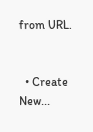from URL.


  • Create New...